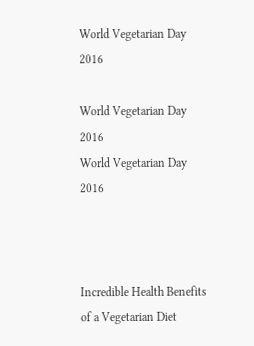World Vegetarian Day 2016

World Vegetarian Day 2016
World Vegetarian Day 2016



Incredible Health Benefits of a Vegetarian Diet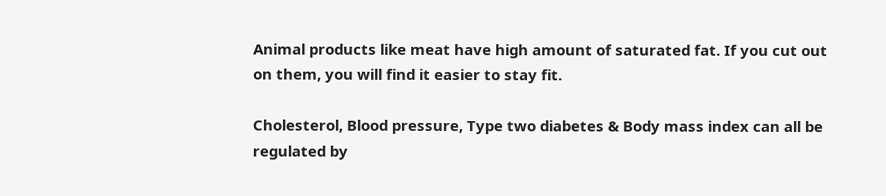Animal products like meat have high amount of saturated fat. If you cut out on them, you will find it easier to stay fit.

Cholesterol, Blood pressure, Type two diabetes & Body mass index can all be regulated by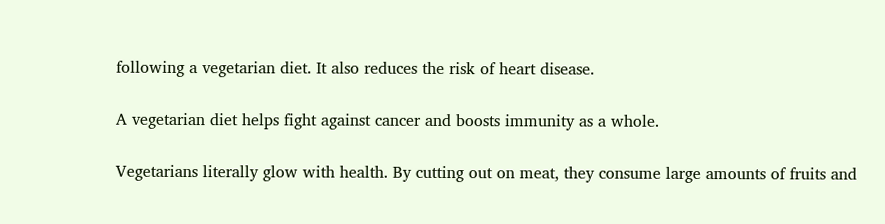following a vegetarian diet. It also reduces the risk of heart disease.

A vegetarian diet helps fight against cancer and boosts immunity as a whole.

Vegetarians literally glow with health. By cutting out on meat, they consume large amounts of fruits and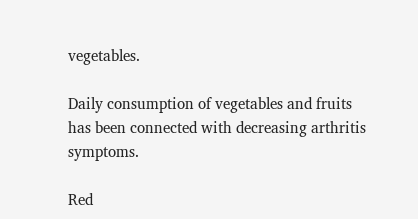vegetables.

Daily consumption of vegetables and fruits has been connected with decreasing arthritis symptoms.

Red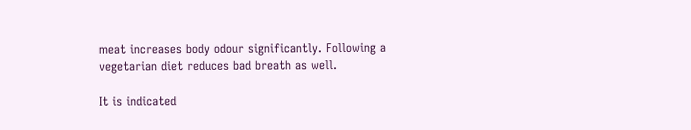meat increases body odour significantly. Following a vegetarian diet reduces bad breath as well.

It is indicated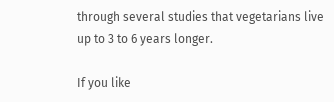through several studies that vegetarians live up to 3 to 6 years longer.

If you like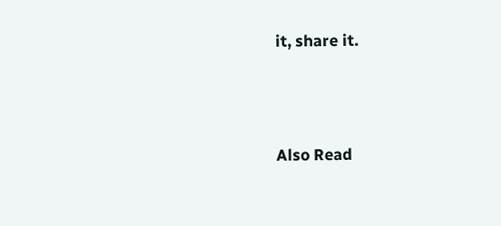it, share it.




Also Read